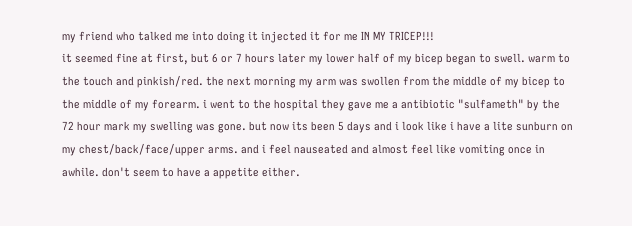my friend who talked me into doing it injected it for me IN MY TRICEP!!!
it seemed fine at first, but 6 or 7 hours later my lower half of my bicep began to swell. warm to the touch and pinkish/red. the next morning my arm was swollen from the middle of my bicep to the middle of my forearm. i went to the hospital they gave me a antibiotic "sulfameth" by the 72 hour mark my swelling was gone. but now its been 5 days and i look like i have a lite sunburn on my chest/back/face/upper arms. and i feel nauseated and almost feel like vomiting once in awhile. don't seem to have a appetite either.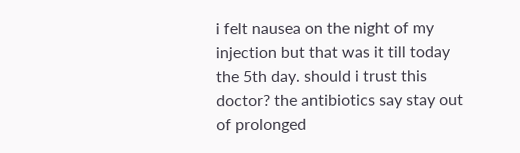i felt nausea on the night of my injection but that was it till today the 5th day. should i trust this doctor? the antibiotics say stay out of prolonged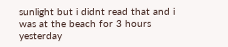sunlight but i didnt read that and i was at the beach for 3 hours yesterday